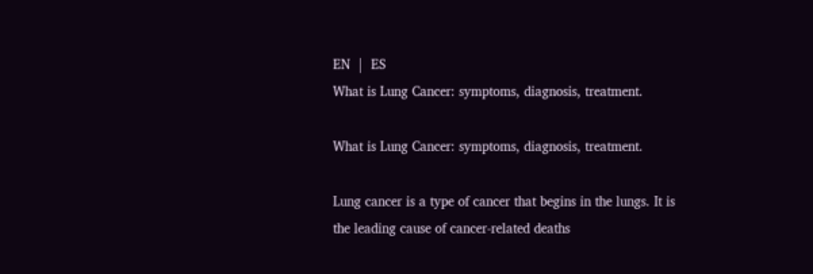EN  |  ES
What is Lung Cancer: symptoms, diagnosis, treatment.

What is Lung Cancer: symptoms, diagnosis, treatment.

Lung cancer is a type of cancer that begins in the lungs. It is the leading cause of cancer-related deaths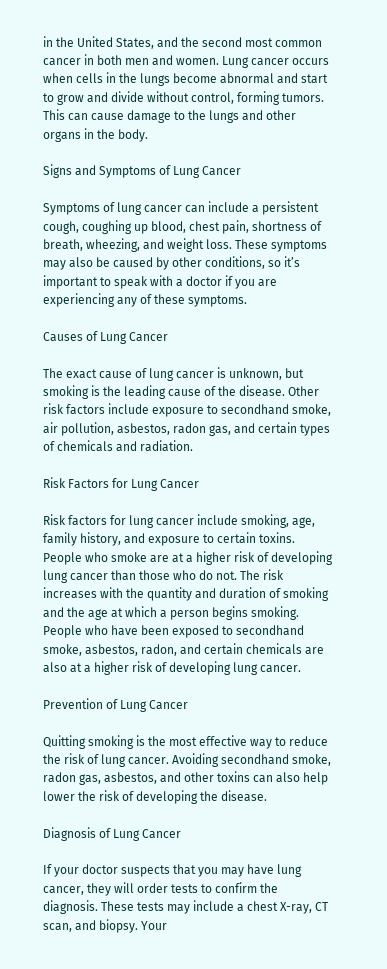in the United States, and the second most common cancer in both men and women. Lung cancer occurs when cells in the lungs become abnormal and start to grow and divide without control, forming tumors. This can cause damage to the lungs and other organs in the body.

Signs and Symptoms of Lung Cancer

Symptoms of lung cancer can include a persistent cough, coughing up blood, chest pain, shortness of breath, wheezing, and weight loss. These symptoms may also be caused by other conditions, so it’s important to speak with a doctor if you are experiencing any of these symptoms.

Causes of Lung Cancer

The exact cause of lung cancer is unknown, but smoking is the leading cause of the disease. Other risk factors include exposure to secondhand smoke, air pollution, asbestos, radon gas, and certain types of chemicals and radiation.

Risk Factors for Lung Cancer

Risk factors for lung cancer include smoking, age, family history, and exposure to certain toxins. People who smoke are at a higher risk of developing lung cancer than those who do not. The risk increases with the quantity and duration of smoking and the age at which a person begins smoking. People who have been exposed to secondhand smoke, asbestos, radon, and certain chemicals are also at a higher risk of developing lung cancer.

Prevention of Lung Cancer

Quitting smoking is the most effective way to reduce the risk of lung cancer. Avoiding secondhand smoke, radon gas, asbestos, and other toxins can also help lower the risk of developing the disease.

Diagnosis of Lung Cancer

If your doctor suspects that you may have lung cancer, they will order tests to confirm the diagnosis. These tests may include a chest X-ray, CT scan, and biopsy. Your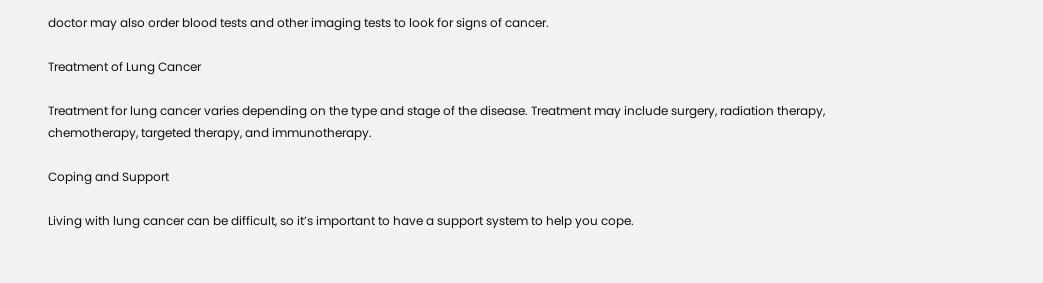doctor may also order blood tests and other imaging tests to look for signs of cancer.

Treatment of Lung Cancer

Treatment for lung cancer varies depending on the type and stage of the disease. Treatment may include surgery, radiation therapy, chemotherapy, targeted therapy, and immunotherapy.

Coping and Support

Living with lung cancer can be difficult, so it’s important to have a support system to help you cope.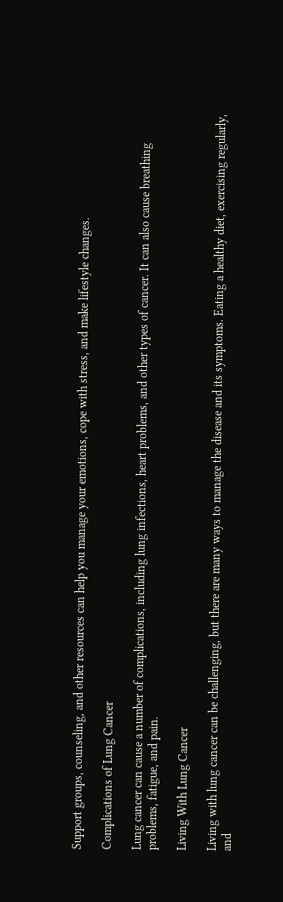Support groups, counseling, and other resources can help you manage your emotions, cope with stress, and make lifestyle changes.

Complications of Lung Cancer

Lung cancer can cause a number of complications, including lung infections, heart problems, and other types of cancer. It can also cause breathing problems, fatigue, and pain.

Living With Lung Cancer

Living with lung cancer can be challenging, but there are many ways to manage the disease and its symptoms. Eating a healthy diet, exercising regularly, and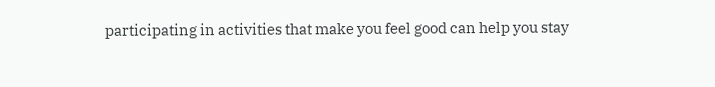participating in activities that make you feel good can help you stay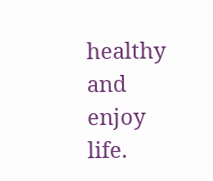healthy and enjoy life.